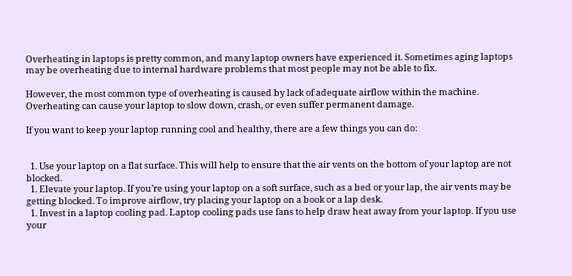Overheating in laptops is pretty common, and many laptop owners have experienced it. Sometimes aging laptops may be overheating due to internal hardware problems that most people may not be able to fix.

However, the most common type of overheating is caused by lack of adequate airflow within the machine. Overheating can cause your laptop to slow down, crash, or even suffer permanent damage.

If you want to keep your laptop running cool and healthy, there are a few things you can do:


  1. Use your laptop on a flat surface. This will help to ensure that the air vents on the bottom of your laptop are not blocked.
  1. Elevate your laptop. If you’re using your laptop on a soft surface, such as a bed or your lap, the air vents may be getting blocked. To improve airflow, try placing your laptop on a book or a lap desk.
  1. Invest in a laptop cooling pad. Laptop cooling pads use fans to help draw heat away from your laptop. If you use your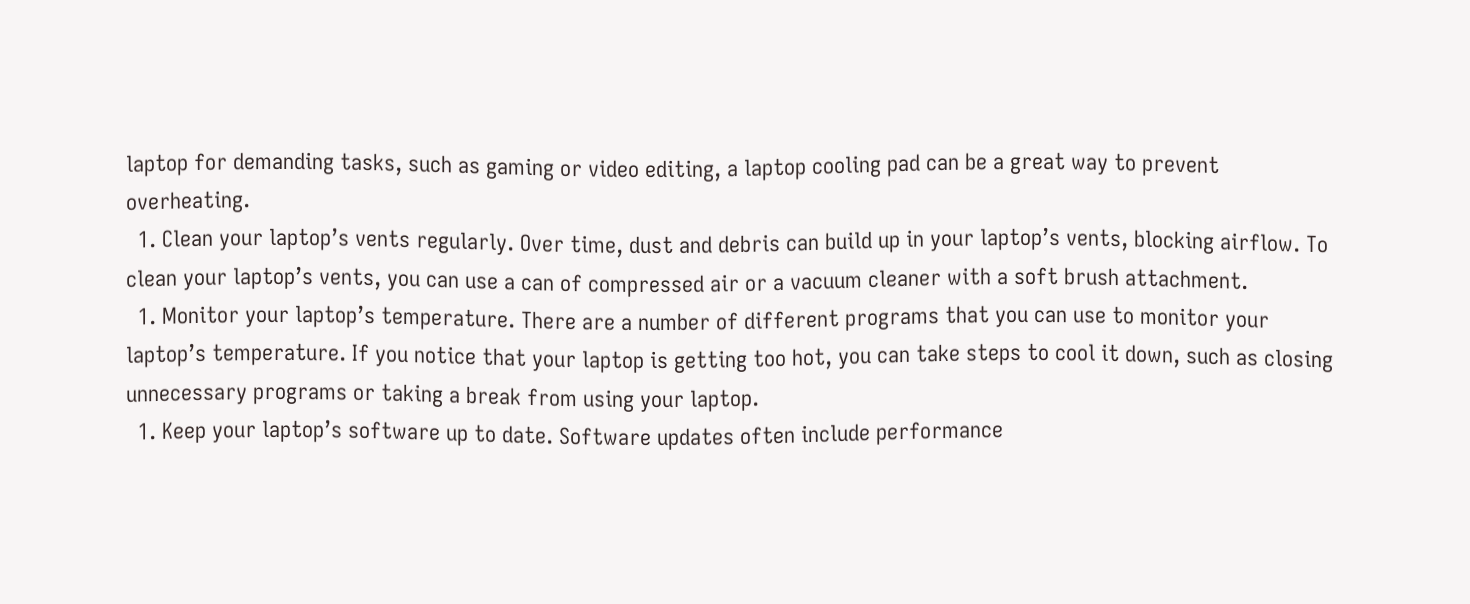laptop for demanding tasks, such as gaming or video editing, a laptop cooling pad can be a great way to prevent overheating.
  1. Clean your laptop’s vents regularly. Over time, dust and debris can build up in your laptop’s vents, blocking airflow. To clean your laptop’s vents, you can use a can of compressed air or a vacuum cleaner with a soft brush attachment.
  1. Monitor your laptop’s temperature. There are a number of different programs that you can use to monitor your laptop’s temperature. If you notice that your laptop is getting too hot, you can take steps to cool it down, such as closing unnecessary programs or taking a break from using your laptop.
  1. Keep your laptop’s software up to date. Software updates often include performance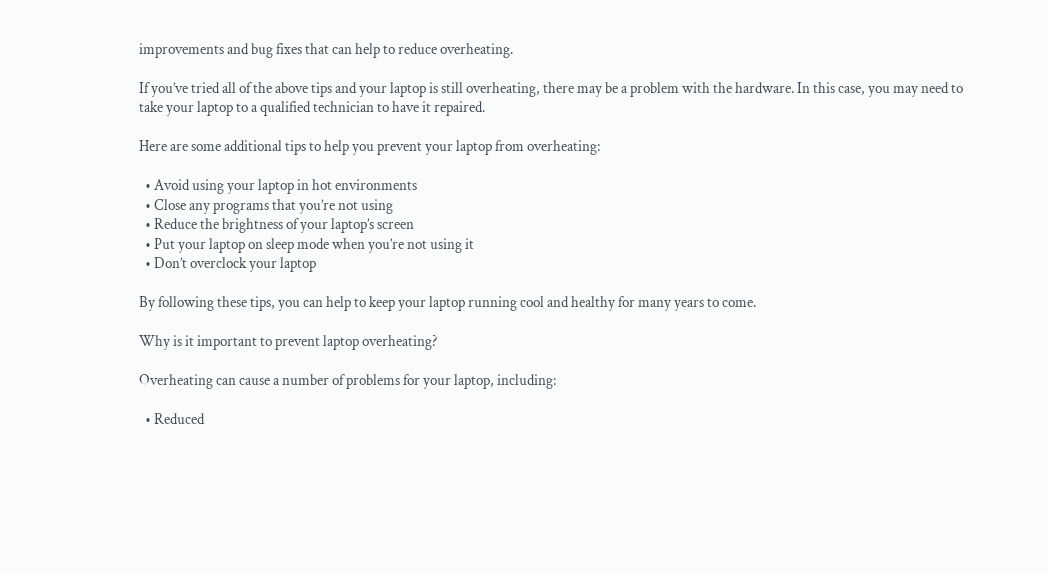improvements and bug fixes that can help to reduce overheating.

If you’ve tried all of the above tips and your laptop is still overheating, there may be a problem with the hardware. In this case, you may need to take your laptop to a qualified technician to have it repaired.

Here are some additional tips to help you prevent your laptop from overheating:

  • Avoid using your laptop in hot environments
  • Close any programs that you’re not using
  • Reduce the brightness of your laptop’s screen
  • Put your laptop on sleep mode when you’re not using it
  • Don’t overclock your laptop

By following these tips, you can help to keep your laptop running cool and healthy for many years to come.

Why is it important to prevent laptop overheating?

Overheating can cause a number of problems for your laptop, including:

  • Reduced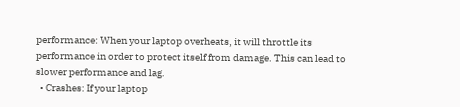performance: When your laptop overheats, it will throttle its performance in order to protect itself from damage. This can lead to slower performance and lag.
  • Crashes: If your laptop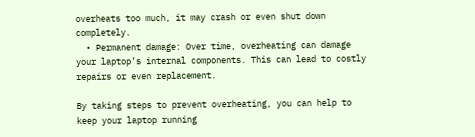overheats too much, it may crash or even shut down completely.
  • Permanent damage: Over time, overheating can damage your laptop’s internal components. This can lead to costly repairs or even replacement.

By taking steps to prevent overheating, you can help to keep your laptop running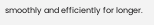smoothly and efficiently for longer.